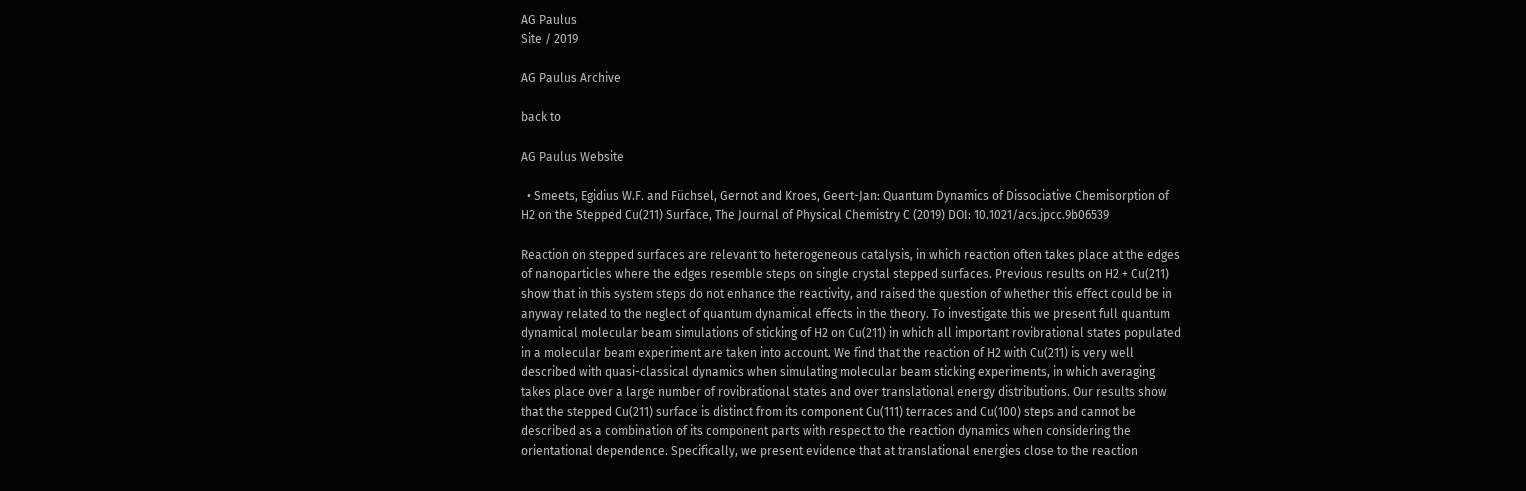AG Paulus
Site / 2019

AG Paulus Archive

back to

AG Paulus Website

  • Smeets, Egidius W.F. and Füchsel, Gernot and Kroes, Geert-Jan: Quantum Dynamics of Dissociative Chemisorption of H2 on the Stepped Cu(211) Surface, The Journal of Physical Chemistry C (2019) DOI: 10.1021/acs.jpcc.9b06539

Reaction on stepped surfaces are relevant to heterogeneous catalysis, in which reaction often takes place at the edges of nanoparticles where the edges resemble steps on single crystal stepped surfaces. Previous results on H2 + Cu(211) show that in this system steps do not enhance the reactivity, and raised the question of whether this effect could be in anyway related to the neglect of quantum dynamical effects in the theory. To investigate this we present full quantum dynamical molecular beam simulations of sticking of H2 on Cu(211) in which all important rovibrational states populated in a molecular beam experiment are taken into account. We find that the reaction of H2 with Cu(211) is very well described with quasi-classical dynamics when simulating molecular beam sticking experiments, in which averaging takes place over a large number of rovibrational states and over translational energy distributions. Our results show that the stepped Cu(211) surface is distinct from its component Cu(111) terraces and Cu(100) steps and cannot be described as a combination of its component parts with respect to the reaction dynamics when considering the orientational dependence. Specifically, we present evidence that at translational energies close to the reaction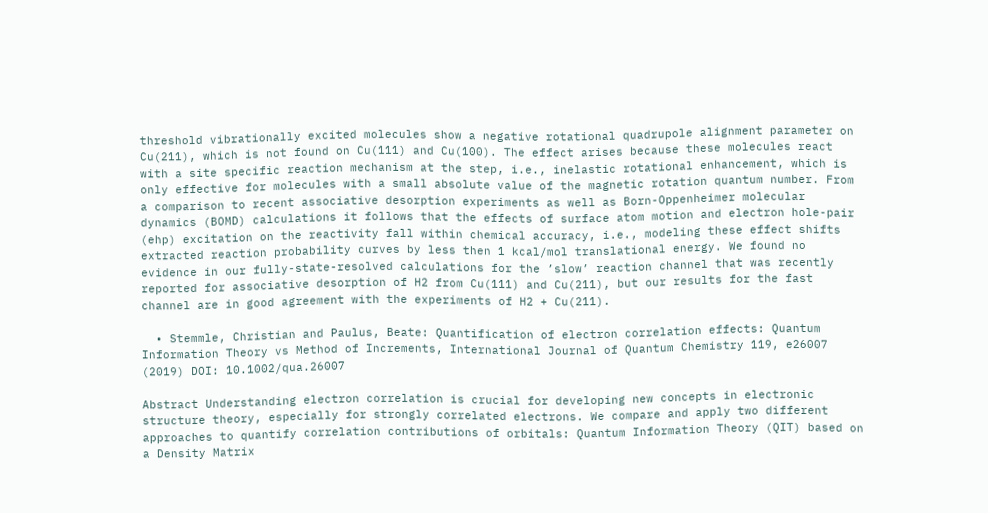threshold vibrationally excited molecules show a negative rotational quadrupole alignment parameter on Cu(211), which is not found on Cu(111) and Cu(100). The effect arises because these molecules react with a site specific reaction mechanism at the step, i.e., inelastic rotational enhancement, which is only effective for molecules with a small absolute value of the magnetic rotation quantum number. From a comparison to recent associative desorption experiments as well as Born-Oppenheimer molecular dynamics (BOMD) calculations it follows that the effects of surface atom motion and electron hole-pair (ehp) excitation on the reactivity fall within chemical accuracy, i.e., modeling these effect shifts extracted reaction probability curves by less then 1 kcal/mol translational energy. We found no evidence in our fully-state-resolved calculations for the ’slow’ reaction channel that was recently reported for associative desorption of H2 from Cu(111) and Cu(211), but our results for the fast channel are in good agreement with the experiments of H2 + Cu(211).

  • Stemmle, Christian and Paulus, Beate: Quantification of electron correlation effects: Quantum Information Theory vs Method of Increments, International Journal of Quantum Chemistry 119, e26007 (2019) DOI: 10.1002/qua.26007

Abstract Understanding electron correlation is crucial for developing new concepts in electronic structure theory, especially for strongly correlated electrons. We compare and apply two different approaches to quantify correlation contributions of orbitals: Quantum Information Theory (QIT) based on a Density Matrix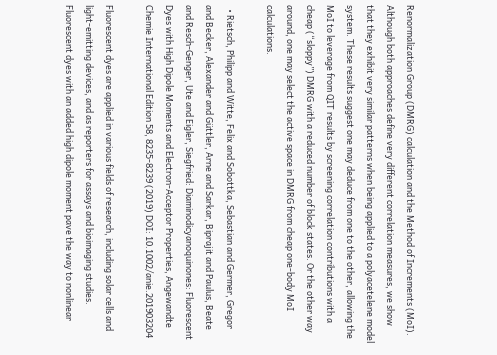Renormalization Group (DMRG) calculation and the Method of Increments (MoI). Although both approaches define very different correlation measures, we show that they exhibit very similar patterns when being applied to a polyacetelene model system. These results suggest one may deduce from one to the other, allowing the MoI to leverage from QIT results by screening correlation contributions with a cheap (“sloppy”) DMRG with a reduced number of block states. Or the other way around, one may select the active space in DMRG from cheap one-body MoI calculations.

  • Rietsch, Philipp and Witte, Felix and Sobottka, Sebastian and Germer, Gregor and Becker, Alexander and Güttler, Arne and Sarkar, Biprajit and Paulus, Beate and Resch-Genger, Ute and Eigler, Siegfried: Diaminodicyanoquinones: Fluorescent Dyes with High Dipole Moments and Electron-Acceptor Properties, Angewandte Chemie International Edition 58, 8235-8239 (2019) DOI: 10.1002/anie.201903204

Fluorescent dyes are applied in various fields of research, including solar cells and light-emitting devices, and as reporters for assays and bioimaging studies. Fluorescent dyes with an added high dipole moment pave the way to nonlinear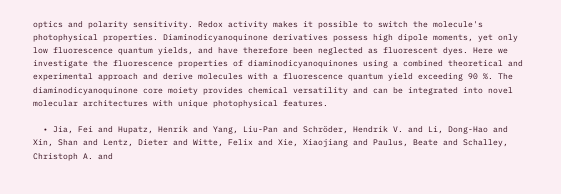optics and polarity sensitivity. Redox activity makes it possible to switch the molecule's photophysical properties. Diaminodicyanoquinone derivatives possess high dipole moments, yet only low fluorescence quantum yields, and have therefore been neglected as fluorescent dyes. Here we investigate the fluorescence properties of diaminodicyanoquinones using a combined theoretical and experimental approach and derive molecules with a fluorescence quantum yield exceeding 90 %. The diaminodicyanoquinone core moiety provides chemical versatility and can be integrated into novel molecular architectures with unique photophysical features.

  • Jia, Fei and Hupatz, Henrik and Yang, Liu-Pan and Schröder, Hendrik V. and Li, Dong-Hao and Xin, Shan and Lentz, Dieter and Witte, Felix and Xie, Xiaojiang and Paulus, Beate and Schalley, Christoph A. and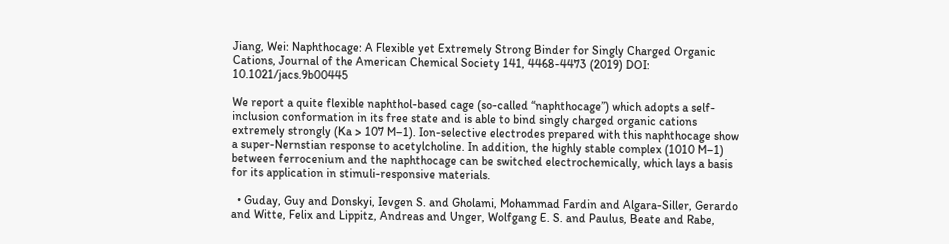Jiang, Wei: Naphthocage: A Flexible yet Extremely Strong Binder for Singly Charged Organic Cations, Journal of the American Chemical Society 141, 4468-4473 (2019) DOI: 10.1021/jacs.9b00445

We report a quite flexible naphthol-based cage (so-called “naphthocage”) which adopts a self-inclusion conformation in its free state and is able to bind singly charged organic cations extremely strongly (Ka > 107 M–1). Ion-selective electrodes prepared with this naphthocage show a super-Nernstian response to acetylcholine. In addition, the highly stable complex (1010 M–1) between ferrocenium and the naphthocage can be switched electrochemically, which lays a basis for its application in stimuli-responsive materials.

  • Guday, Guy and Donskyi, Ievgen S. and Gholami, Mohammad Fardin and Algara-Siller, Gerardo and Witte, Felix and Lippitz, Andreas and Unger, Wolfgang E. S. and Paulus, Beate and Rabe,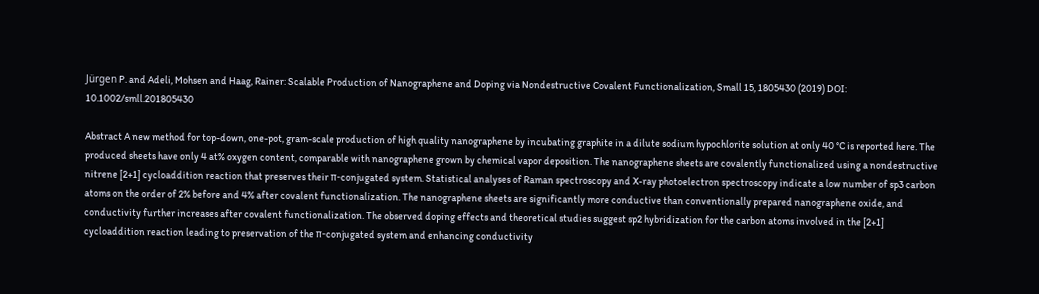Jürgen P. and Adeli, Mohsen and Haag, Rainer: Scalable Production of Nanographene and Doping via Nondestructive Covalent Functionalization, Small 15, 1805430 (2019) DOI: 10.1002/smll.201805430

Abstract A new method for top-down, one-pot, gram-scale production of high quality nanographene by incubating graphite in a dilute sodium hypochlorite solution at only 40 °C is reported here. The produced sheets have only 4 at% oxygen content, comparable with nanographene grown by chemical vapor deposition. The nanographene sheets are covalently functionalized using a nondestructive nitrene [2+1] cycloaddition reaction that preserves their π-conjugated system. Statistical analyses of Raman spectroscopy and X-ray photoelectron spectroscopy indicate a low number of sp3 carbon atoms on the order of 2% before and 4% after covalent functionalization. The nanographene sheets are significantly more conductive than conventionally prepared nanographene oxide, and conductivity further increases after covalent functionalization. The observed doping effects and theoretical studies suggest sp2 hybridization for the carbon atoms involved in the [2+1] cycloaddition reaction leading to preservation of the π-conjugated system and enhancing conductivity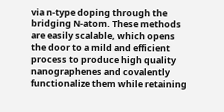via n-type doping through the bridging N-atom. These methods are easily scalable, which opens the door to a mild and efficient process to produce high quality nanographenes and covalently functionalize them while retaining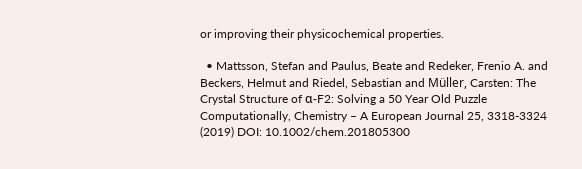or improving their physicochemical properties.

  • Mattsson, Stefan and Paulus, Beate and Redeker, Frenio A. and Beckers, Helmut and Riedel, Sebastian and Müller, Carsten: The Crystal Structure of α-F2: Solving a 50 Year Old Puzzle Computationally, Chemistry – A European Journal 25, 3318-3324 (2019) DOI: 10.1002/chem.201805300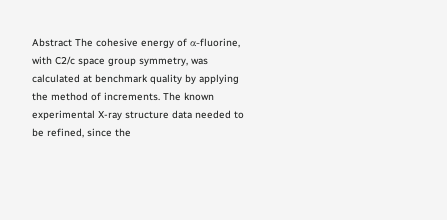Abstract The cohesive energy of α-fluorine, with C2/c space group symmetry, was calculated at benchmark quality by applying the method of increments. The known experimental X-ray structure data needed to be refined, since the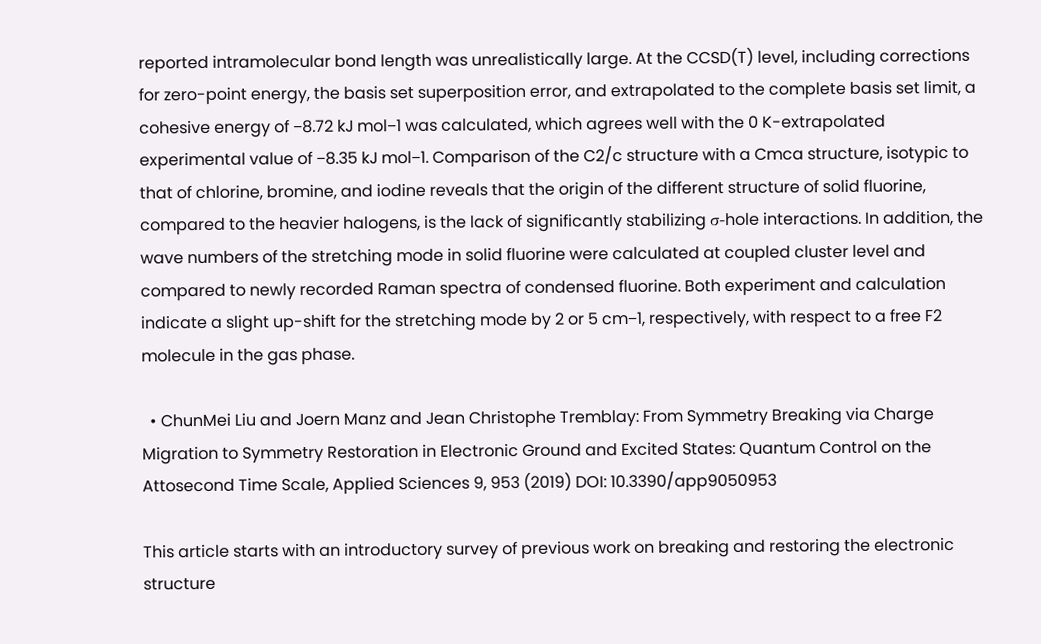reported intramolecular bond length was unrealistically large. At the CCSD(T) level, including corrections for zero-point energy, the basis set superposition error, and extrapolated to the complete basis set limit, a cohesive energy of −8.72 kJ mol−1 was calculated, which agrees well with the 0 K-extrapolated experimental value of −8.35 kJ mol−1. Comparison of the C2/c structure with a Cmca structure, isotypic to that of chlorine, bromine, and iodine reveals that the origin of the different structure of solid fluorine, compared to the heavier halogens, is the lack of significantly stabilizing σ-hole interactions. In addition, the wave numbers of the stretching mode in solid fluorine were calculated at coupled cluster level and compared to newly recorded Raman spectra of condensed fluorine. Both experiment and calculation indicate a slight up-shift for the stretching mode by 2 or 5 cm−1, respectively, with respect to a free F2 molecule in the gas phase.

  • ChunMei Liu and Joern Manz and Jean Christophe Tremblay: From Symmetry Breaking via Charge Migration to Symmetry Restoration in Electronic Ground and Excited States: Quantum Control on the Attosecond Time Scale, Applied Sciences 9, 953 (2019) DOI: 10.3390/app9050953

This article starts with an introductory survey of previous work on breaking and restoring the electronic structure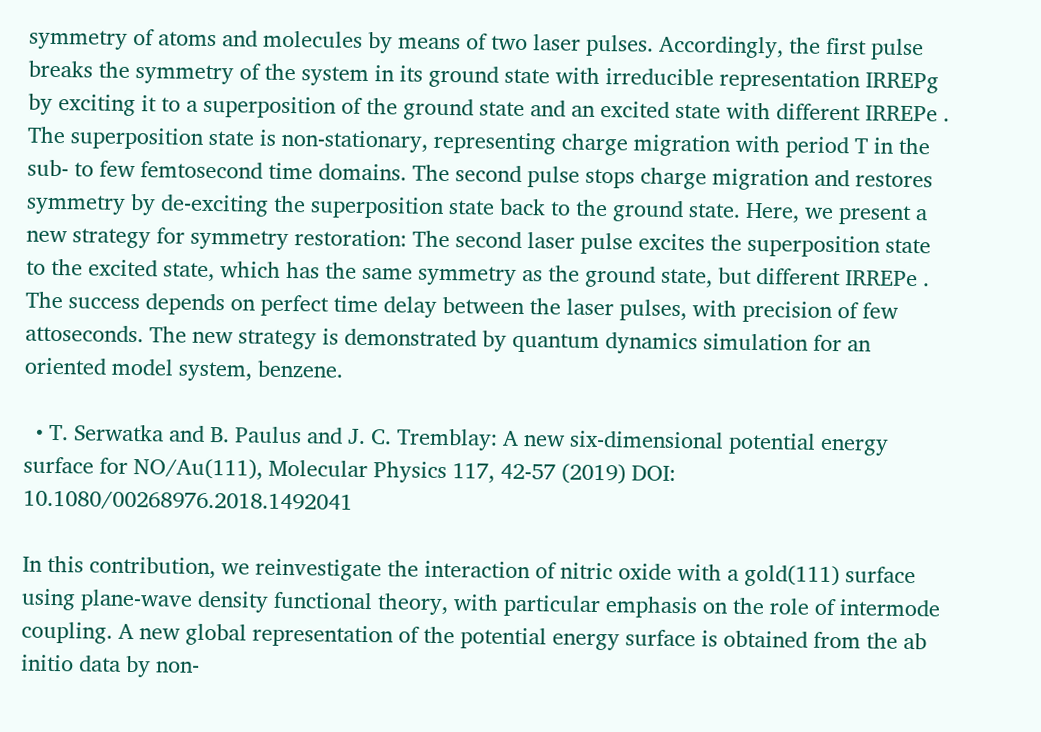symmetry of atoms and molecules by means of two laser pulses. Accordingly, the first pulse breaks the symmetry of the system in its ground state with irreducible representation IRREPg by exciting it to a superposition of the ground state and an excited state with different IRREPe . The superposition state is non-stationary, representing charge migration with period T in the sub- to few femtosecond time domains. The second pulse stops charge migration and restores symmetry by de-exciting the superposition state back to the ground state. Here, we present a new strategy for symmetry restoration: The second laser pulse excites the superposition state to the excited state, which has the same symmetry as the ground state, but different IRREPe . The success depends on perfect time delay between the laser pulses, with precision of few attoseconds. The new strategy is demonstrated by quantum dynamics simulation for an oriented model system, benzene.

  • T. Serwatka and B. Paulus and J. C. Tremblay: A new six-dimensional potential energy surface for NO/Au(111), Molecular Physics 117, 42-57 (2019) DOI: 10.1080/00268976.2018.1492041

In this contribution, we reinvestigate the interaction of nitric oxide with a gold(111) surface using plane-wave density functional theory, with particular emphasis on the role of intermode coupling. A new global representation of the potential energy surface is obtained from the ab initio data by non-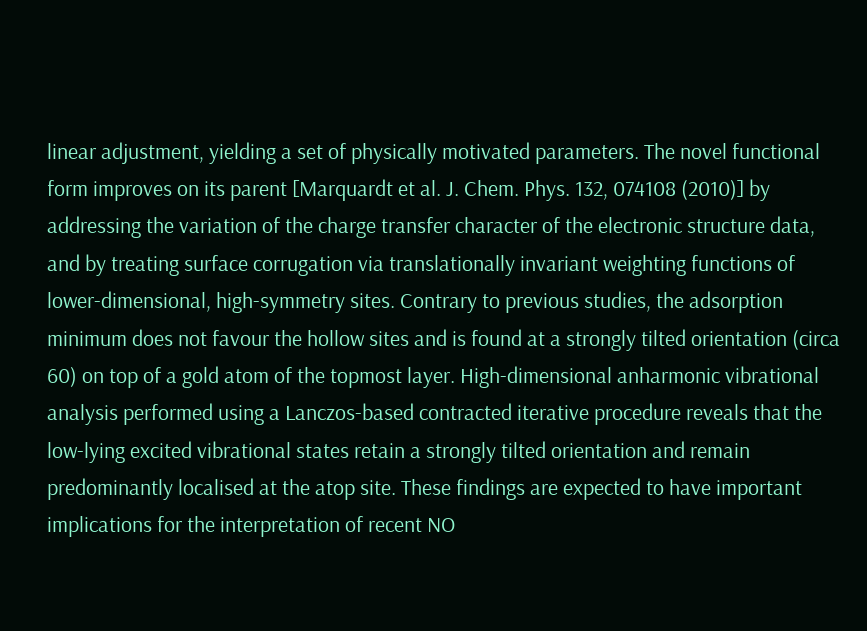linear adjustment, yielding a set of physically motivated parameters. The novel functional form improves on its parent [Marquardt et al. J. Chem. Phys. 132, 074108 (2010)] by addressing the variation of the charge transfer character of the electronic structure data, and by treating surface corrugation via translationally invariant weighting functions of lower-dimensional, high-symmetry sites. Contrary to previous studies, the adsorption minimum does not favour the hollow sites and is found at a strongly tilted orientation (circa 60) on top of a gold atom of the topmost layer. High-dimensional anharmonic vibrational analysis performed using a Lanczos-based contracted iterative procedure reveals that the low-lying excited vibrational states retain a strongly tilted orientation and remain predominantly localised at the atop site. These findings are expected to have important implications for the interpretation of recent NO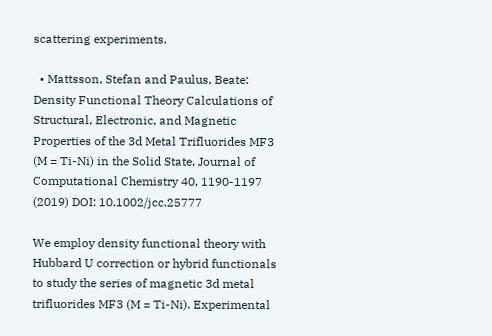scattering experiments.

  • Mattsson, Stefan and Paulus, Beate: Density Functional Theory Calculations of Structural, Electronic, and Magnetic Properties of the 3d Metal Trifluorides MF3 (M = Ti-Ni) in the Solid State, Journal of Computational Chemistry 40, 1190-1197 (2019) DOI: 10.1002/jcc.25777

We employ density functional theory with Hubbard U correction or hybrid functionals to study the series of magnetic 3d metal trifluorides MF3 (M = Ti-Ni). Experimental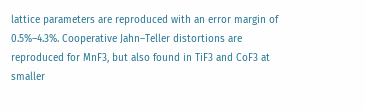lattice parameters are reproduced with an error margin of 0.5%–4.3%. Cooperative Jahn–Teller distortions are reproduced for MnF3, but also found in TiF3 and CoF3 at smaller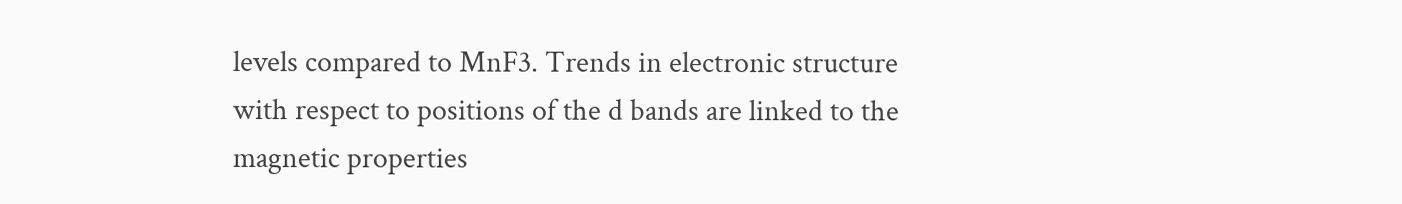levels compared to MnF3. Trends in electronic structure with respect to positions of the d bands are linked to the magnetic properties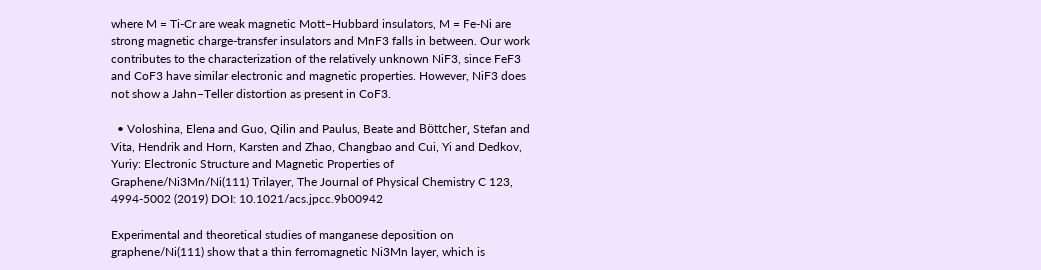where M = Ti-Cr are weak magnetic Mott–Hubbard insulators, M = Fe-Ni are strong magnetic charge-transfer insulators and MnF3 falls in between. Our work contributes to the characterization of the relatively unknown NiF3, since FeF3 and CoF3 have similar electronic and magnetic properties. However, NiF3 does not show a Jahn–Teller distortion as present in CoF3.

  • Voloshina, Elena and Guo, Qilin and Paulus, Beate and Böttcher, Stefan and Vita, Hendrik and Horn, Karsten and Zhao, Changbao and Cui, Yi and Dedkov, Yuriy: Electronic Structure and Magnetic Properties of Graphene/Ni3Mn/Ni(111) Trilayer, The Journal of Physical Chemistry C 123, 4994-5002 (2019) DOI: 10.1021/acs.jpcc.9b00942

Experimental and theoretical studies of manganese deposition on graphene/Ni(111) show that a thin ferromagnetic Ni3Mn layer, which is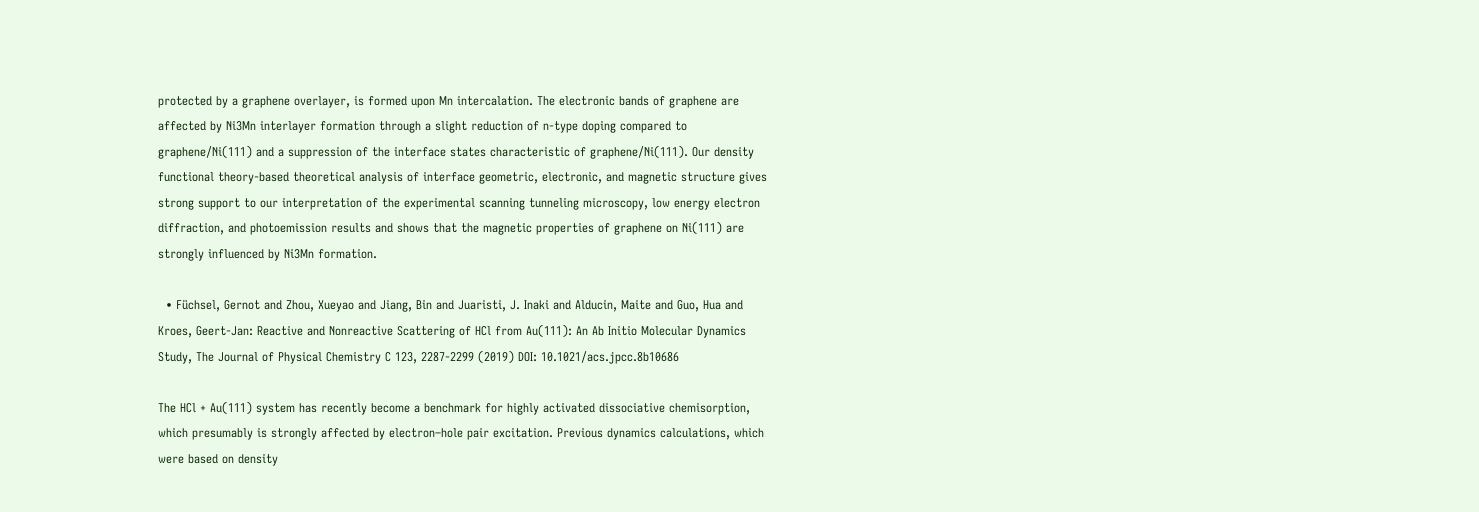protected by a graphene overlayer, is formed upon Mn intercalation. The electronic bands of graphene are affected by Ni3Mn interlayer formation through a slight reduction of n-type doping compared to graphene/Ni(111) and a suppression of the interface states characteristic of graphene/Ni(111). Our density functional theory-based theoretical analysis of interface geometric, electronic, and magnetic structure gives strong support to our interpretation of the experimental scanning tunneling microscopy, low energy electron diffraction, and photoemission results and shows that the magnetic properties of graphene on Ni(111) are strongly influenced by Ni3Mn formation.

  • Füchsel, Gernot and Zhou, Xueyao and Jiang, Bin and Juaristi, J. Inaki and Alducin, Maite and Guo, Hua and Kroes, Geert-Jan: Reactive and Nonreactive Scattering of HCl from Au(111): An Ab Initio Molecular Dynamics Study, The Journal of Physical Chemistry C 123, 2287-2299 (2019) DOI: 10.1021/acs.jpcc.8b10686

The HCl + Au(111) system has recently become a benchmark for highly activated dissociative chemisorption, which presumably is strongly affected by electron–hole pair excitation. Previous dynamics calculations, which were based on density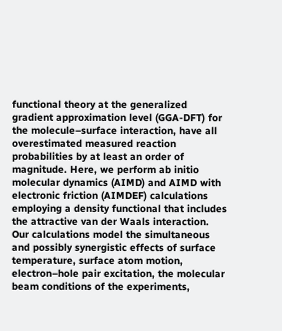functional theory at the generalized gradient approximation level (GGA-DFT) for the molecule–surface interaction, have all overestimated measured reaction probabilities by at least an order of magnitude. Here, we perform ab initio molecular dynamics (AIMD) and AIMD with electronic friction (AIMDEF) calculations employing a density functional that includes the attractive van der Waals interaction. Our calculations model the simultaneous and possibly synergistic effects of surface temperature, surface atom motion, electron–hole pair excitation, the molecular beam conditions of the experiments,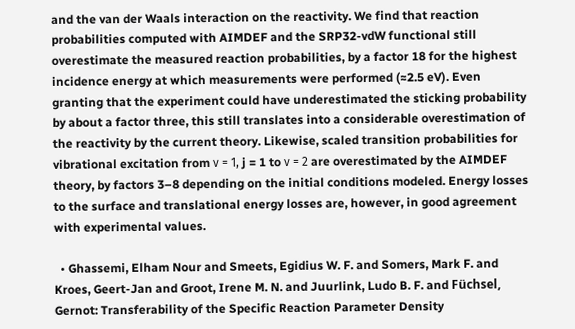and the van der Waals interaction on the reactivity. We find that reaction probabilities computed with AIMDEF and the SRP32-vdW functional still overestimate the measured reaction probabilities, by a factor 18 for the highest incidence energy at which measurements were performed (≈2.5 eV). Even granting that the experiment could have underestimated the sticking probability by about a factor three, this still translates into a considerable overestimation of the reactivity by the current theory. Likewise, scaled transition probabilities for vibrational excitation from ν = 1, j = 1 to ν = 2 are overestimated by the AIMDEF theory, by factors 3–8 depending on the initial conditions modeled. Energy losses to the surface and translational energy losses are, however, in good agreement with experimental values.

  • Ghassemi, Elham Nour and Smeets, Egidius W. F. and Somers, Mark F. and Kroes, Geert-Jan and Groot, Irene M. N. and Juurlink, Ludo B. F. and Füchsel, Gernot: Transferability of the Specific Reaction Parameter Density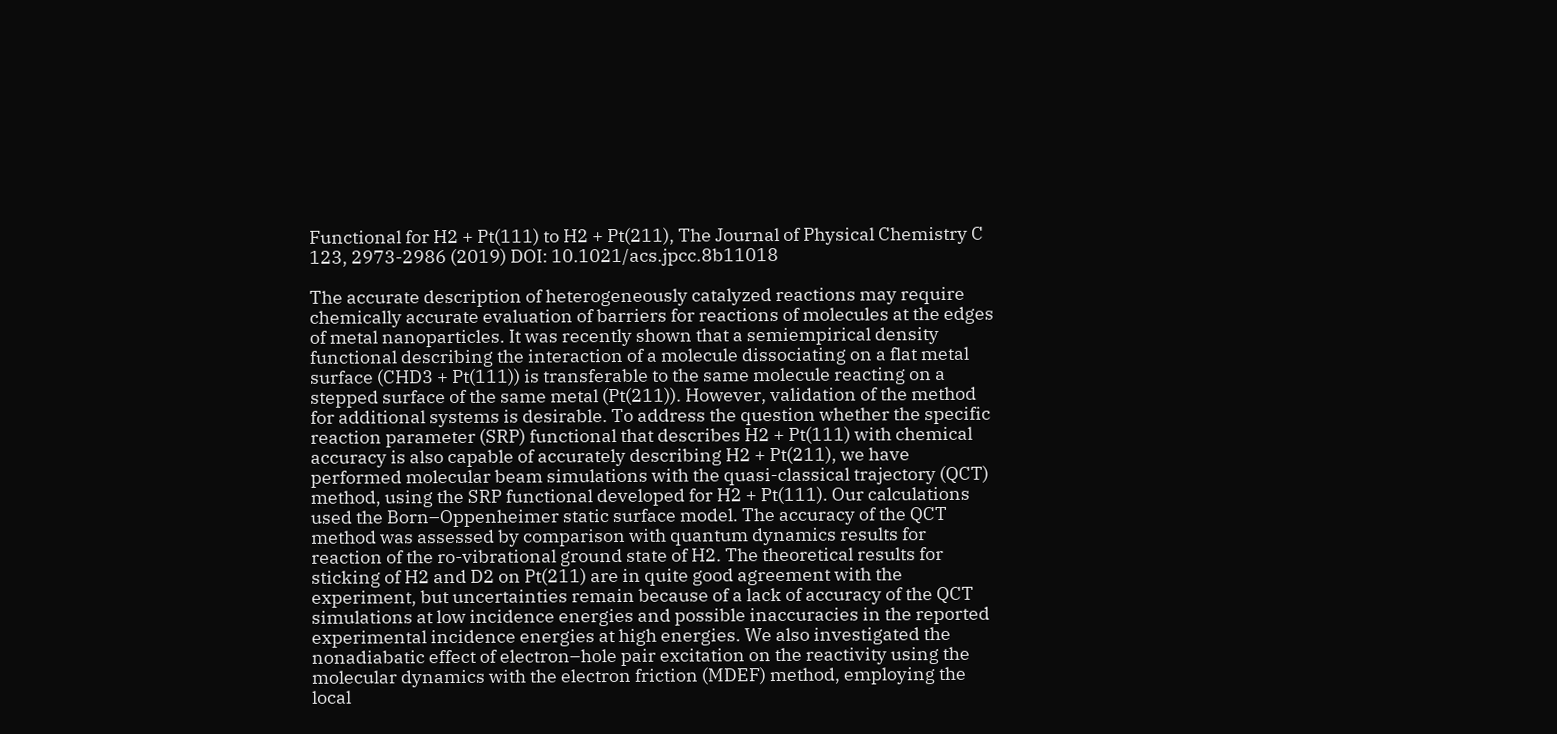Functional for H2 + Pt(111) to H2 + Pt(211), The Journal of Physical Chemistry C 123, 2973-2986 (2019) DOI: 10.1021/acs.jpcc.8b11018

The accurate description of heterogeneously catalyzed reactions may require chemically accurate evaluation of barriers for reactions of molecules at the edges of metal nanoparticles. It was recently shown that a semiempirical density functional describing the interaction of a molecule dissociating on a flat metal surface (CHD3 + Pt(111)) is transferable to the same molecule reacting on a stepped surface of the same metal (Pt(211)). However, validation of the method for additional systems is desirable. To address the question whether the specific reaction parameter (SRP) functional that describes H2 + Pt(111) with chemical accuracy is also capable of accurately describing H2 + Pt(211), we have performed molecular beam simulations with the quasi-classical trajectory (QCT) method, using the SRP functional developed for H2 + Pt(111). Our calculations used the Born–Oppenheimer static surface model. The accuracy of the QCT method was assessed by comparison with quantum dynamics results for reaction of the ro-vibrational ground state of H2. The theoretical results for sticking of H2 and D2 on Pt(211) are in quite good agreement with the experiment, but uncertainties remain because of a lack of accuracy of the QCT simulations at low incidence energies and possible inaccuracies in the reported experimental incidence energies at high energies. We also investigated the nonadiabatic effect of electron–hole pair excitation on the reactivity using the molecular dynamics with the electron friction (MDEF) method, employing the local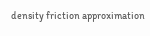density friction approximation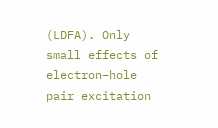(LDFA). Only small effects of electron–hole pair excitation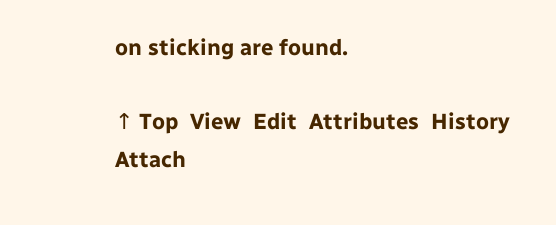on sticking are found.

↑ Top  View  Edit  Attributes  History  Attach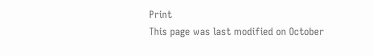Print
This page was last modified on October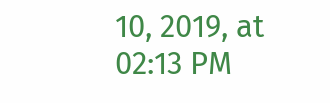10, 2019, at 02:13 PM